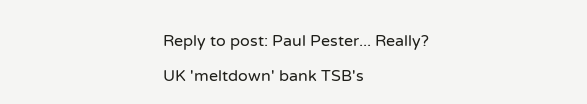Reply to post: Paul Pester... Really?

UK 'meltdown' bank TSB's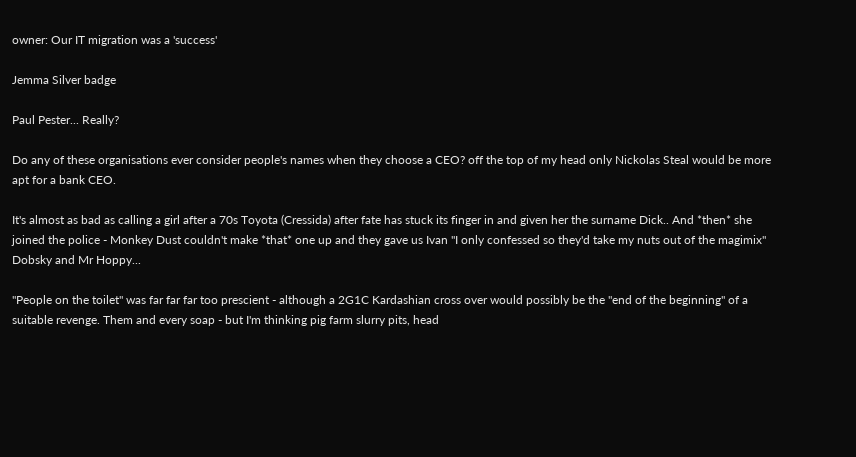owner: Our IT migration was a 'success'

Jemma Silver badge

Paul Pester... Really?

Do any of these organisations ever consider people's names when they choose a CEO? off the top of my head only Nickolas Steal would be more apt for a bank CEO.

It's almost as bad as calling a girl after a 70s Toyota (Cressida) after fate has stuck its finger in and given her the surname Dick.. And *then* she joined the police - Monkey Dust couldn't make *that* one up and they gave us Ivan "I only confessed so they'd take my nuts out of the magimix" Dobsky and Mr Hoppy...

"People on the toilet" was far far far too prescient - although a 2G1C Kardashian cross over would possibly be the "end of the beginning" of a suitable revenge. Them and every soap - but I'm thinking pig farm slurry pits, head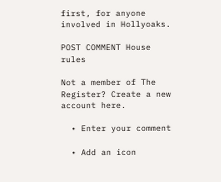first, for anyone involved in Hollyoaks.

POST COMMENT House rules

Not a member of The Register? Create a new account here.

  • Enter your comment

  • Add an icon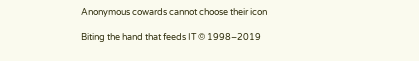Anonymous cowards cannot choose their icon

Biting the hand that feeds IT © 1998–2019